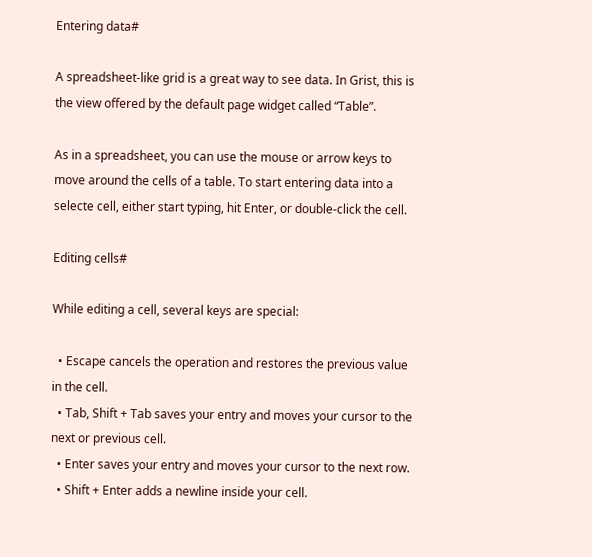Entering data#

A spreadsheet-like grid is a great way to see data. In Grist, this is the view offered by the default page widget called “Table”.

As in a spreadsheet, you can use the mouse or arrow keys to move around the cells of a table. To start entering data into a selecte cell, either start typing, hit Enter, or double-click the cell.

Editing cells#

While editing a cell, several keys are special:

  • Escape cancels the operation and restores the previous value in the cell.
  • Tab, Shift + Tab saves your entry and moves your cursor to the next or previous cell.
  • Enter saves your entry and moves your cursor to the next row.
  • Shift + Enter adds a newline inside your cell.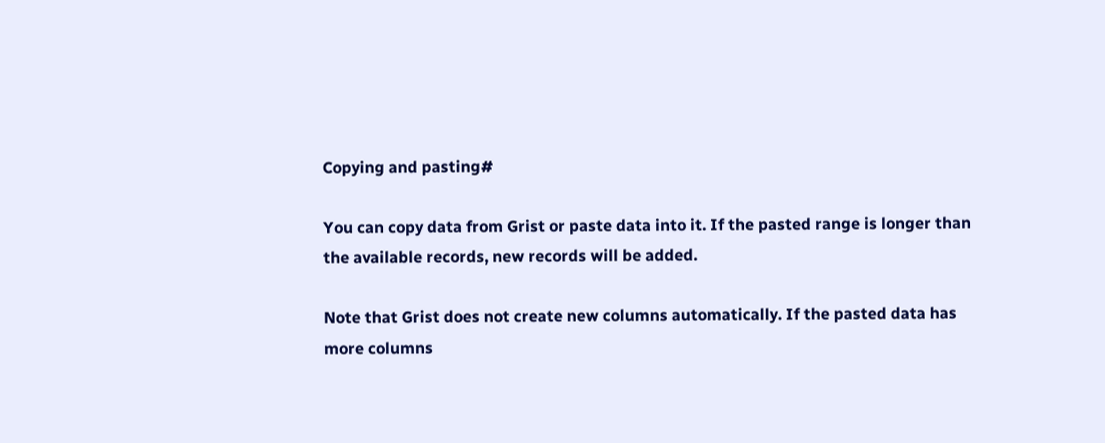Copying and pasting#

You can copy data from Grist or paste data into it. If the pasted range is longer than the available records, new records will be added.

Note that Grist does not create new columns automatically. If the pasted data has more columns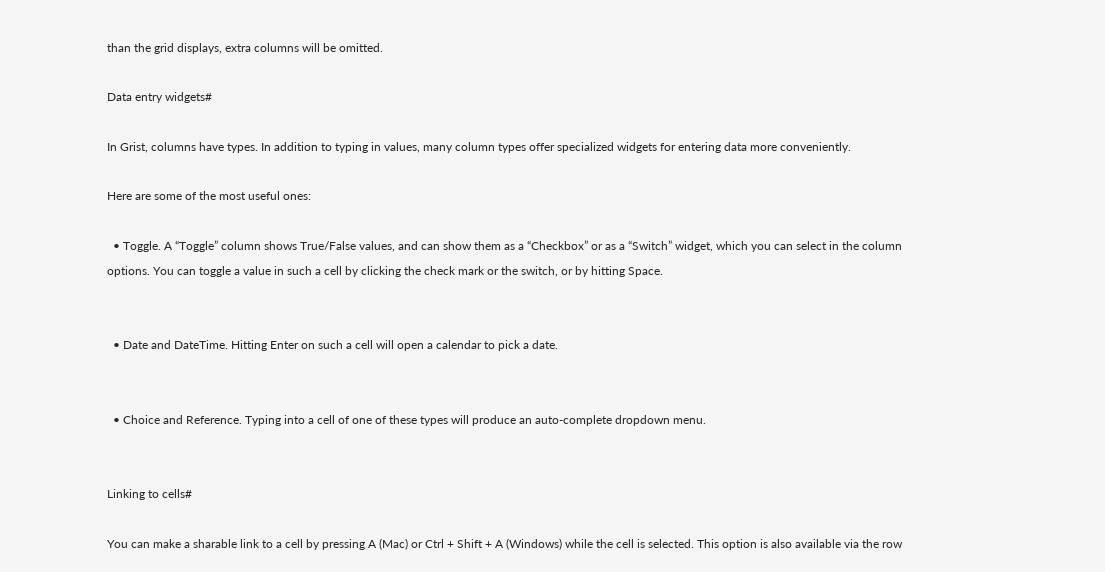than the grid displays, extra columns will be omitted.

Data entry widgets#

In Grist, columns have types. In addition to typing in values, many column types offer specialized widgets for entering data more conveniently.

Here are some of the most useful ones:

  • Toggle. A “Toggle” column shows True/False values, and can show them as a “Checkbox” or as a “Switch” widget, which you can select in the column options. You can toggle a value in such a cell by clicking the check mark or the switch, or by hitting Space.


  • Date and DateTime. Hitting Enter on such a cell will open a calendar to pick a date.


  • Choice and Reference. Typing into a cell of one of these types will produce an auto-complete dropdown menu.


Linking to cells#

You can make a sharable link to a cell by pressing A (Mac) or Ctrl + Shift + A (Windows) while the cell is selected. This option is also available via the row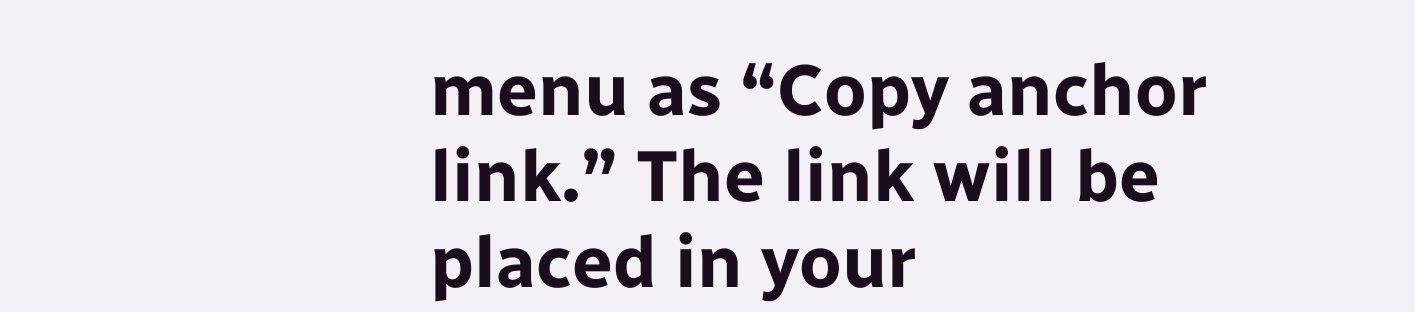menu as “Copy anchor link.” The link will be placed in your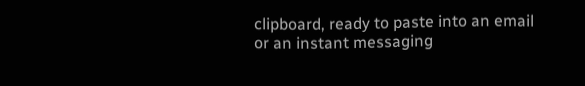clipboard, ready to paste into an email or an instant messaging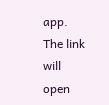app. The link will open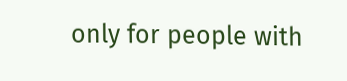only for people with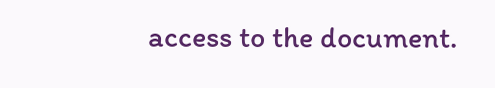access to the document.